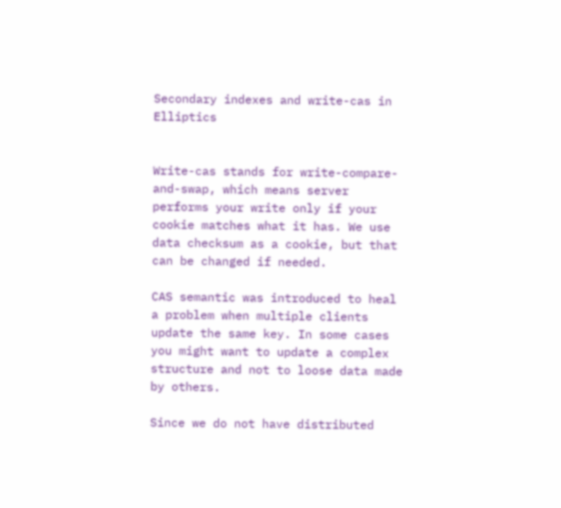Secondary indexes and write-cas in Elliptics


Write-cas stands for write-compare-and-swap, which means server performs your write only if your cookie matches what it has. We use data checksum as a cookie, but that can be changed if needed.

CAS semantic was introduced to heal a problem when multiple clients update the same key. In some cases you might want to update a complex structure and not to loose data made by others.

Since we do not have distributed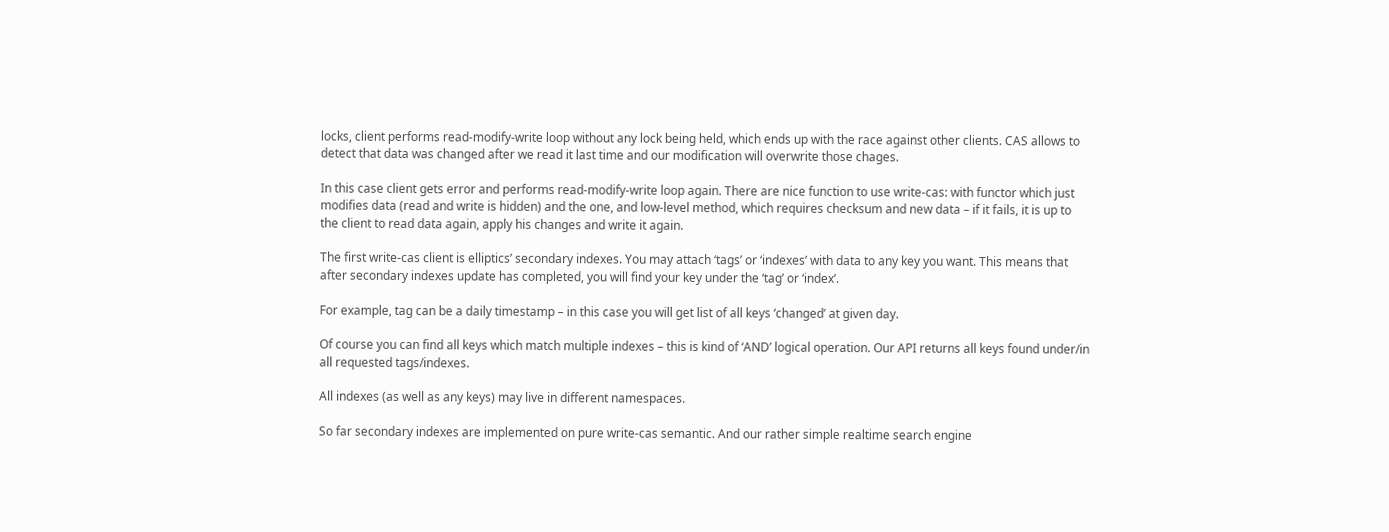locks, client performs read-modify-write loop without any lock being held, which ends up with the race against other clients. CAS allows to detect that data was changed after we read it last time and our modification will overwrite those chages.

In this case client gets error and performs read-modify-write loop again. There are nice function to use write-cas: with functor which just modifies data (read and write is hidden) and the one, and low-level method, which requires checksum and new data – if it fails, it is up to the client to read data again, apply his changes and write it again.

The first write-cas client is elliptics’ secondary indexes. You may attach ‘tags’ or ‘indexes’ with data to any key you want. This means that after secondary indexes update has completed, you will find your key under the ‘tag’ or ‘index’.

For example, tag can be a daily timestamp – in this case you will get list of all keys ‘changed’ at given day.

Of course you can find all keys which match multiple indexes – this is kind of ‘AND’ logical operation. Our API returns all keys found under/in all requested tags/indexes.

All indexes (as well as any keys) may live in different namespaces.

So far secondary indexes are implemented on pure write-cas semantic. And our rather simple realtime search engine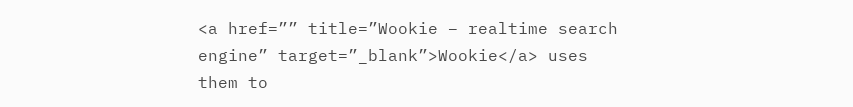<a href=”” title=”Wookie – realtime search engine” target=”_blank”>Wookie</a> uses them to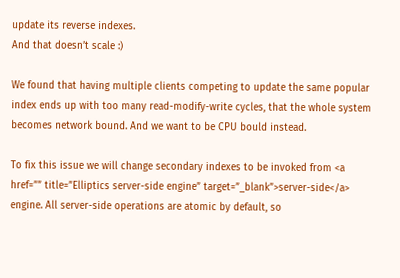update its reverse indexes.
And that doesn’t scale :)

We found that having multiple clients competing to update the same popular index ends up with too many read-modify-write cycles, that the whole system becomes network bound. And we want to be CPU bould instead.

To fix this issue we will change secondary indexes to be invoked from <a href=”” title=”Elliptics server-side engine” target=”_blank”>server-side</a> engine. All server-side operations are atomic by default, so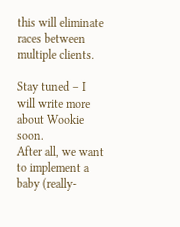this will eliminate races between multiple clients.

Stay tuned – I will write more about Wookie soon.
After all, we want to implement a baby (really-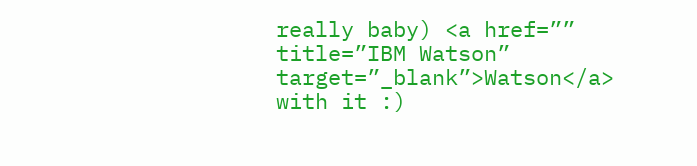really baby) <a href=”” title=”IBM Watson” target=”_blank”>Watson</a> with it :)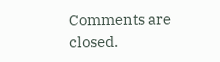Comments are closed.